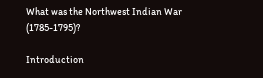What was the Northwest Indian War (1785-1795)?

Introduction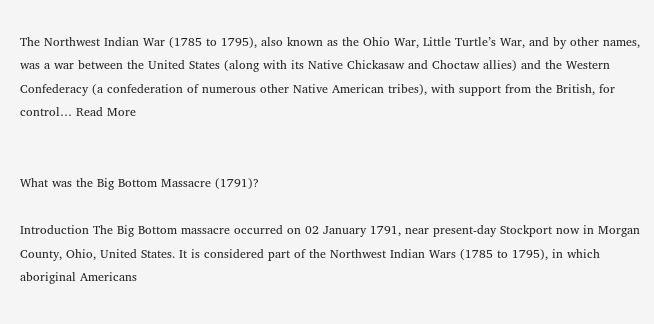The Northwest Indian War (1785 to 1795), also known as the Ohio War, Little Turtle’s War, and by other names, was a war between the United States (along with its Native Chickasaw and Choctaw allies) and the Western Confederacy (a confederation of numerous other Native American tribes), with support from the British, for control… Read More


What was the Big Bottom Massacre (1791)?

Introduction The Big Bottom massacre occurred on 02 January 1791, near present-day Stockport now in Morgan County, Ohio, United States. It is considered part of the Northwest Indian Wars (1785 to 1795), in which aboriginal Americans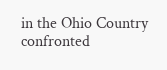in the Ohio Country confronted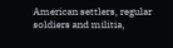American settlers, regular soldiers and militia,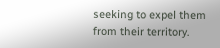seeking to expel them from their territory.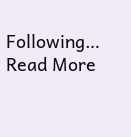Following… Read More